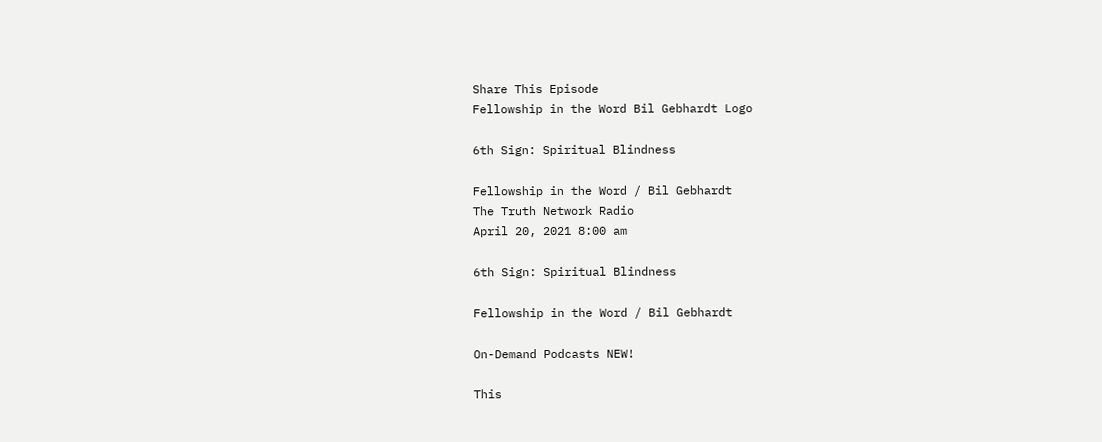Share This Episode
Fellowship in the Word Bil Gebhardt Logo

6th Sign: Spiritual Blindness

Fellowship in the Word / Bil Gebhardt
The Truth Network Radio
April 20, 2021 8:00 am

6th Sign: Spiritual Blindness

Fellowship in the Word / Bil Gebhardt

On-Demand Podcasts NEW!

This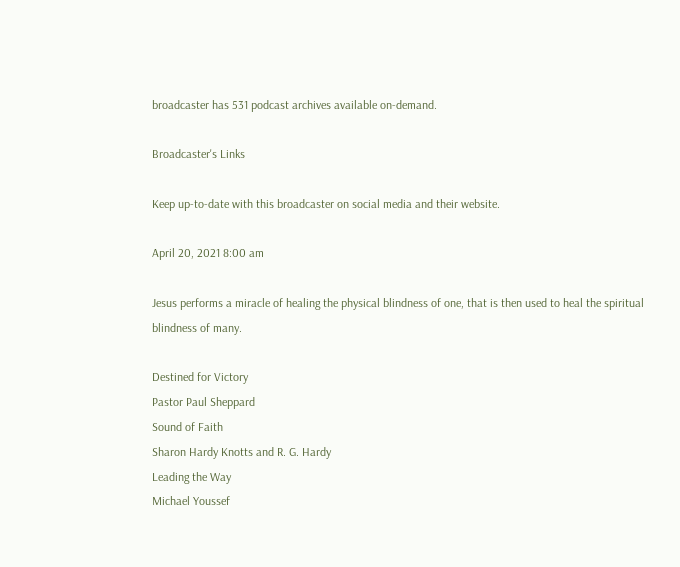broadcaster has 531 podcast archives available on-demand.

Broadcaster's Links

Keep up-to-date with this broadcaster on social media and their website.

April 20, 2021 8:00 am

Jesus performs a miracle of healing the physical blindness of one, that is then used to heal the spiritual blindness of many.

Destined for Victory
Pastor Paul Sheppard
Sound of Faith
Sharon Hardy Knotts and R. G. Hardy
Leading the Way
Michael Youssef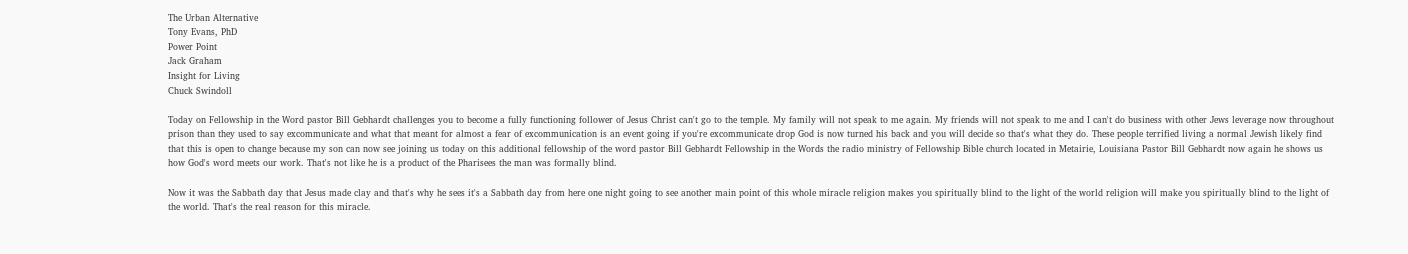The Urban Alternative
Tony Evans, PhD
Power Point
Jack Graham
Insight for Living
Chuck Swindoll

Today on Fellowship in the Word pastor Bill Gebhardt challenges you to become a fully functioning follower of Jesus Christ can't go to the temple. My family will not speak to me again. My friends will not speak to me and I can't do business with other Jews leverage now throughout prison than they used to say excommunicate and what that meant for almost a fear of excommunication is an event going if you're excommunicate drop God is now turned his back and you will decide so that's what they do. These people terrified living a normal Jewish likely find that this is open to change because my son can now see joining us today on this additional fellowship of the word pastor Bill Gebhardt Fellowship in the Words the radio ministry of Fellowship Bible church located in Metairie, Louisiana Pastor Bill Gebhardt now again he shows us how God's word meets our work. That's not like he is a product of the Pharisees the man was formally blind.

Now it was the Sabbath day that Jesus made clay and that's why he sees it's a Sabbath day from here one night going to see another main point of this whole miracle religion makes you spiritually blind to the light of the world religion will make you spiritually blind to the light of the world. That's the real reason for this miracle.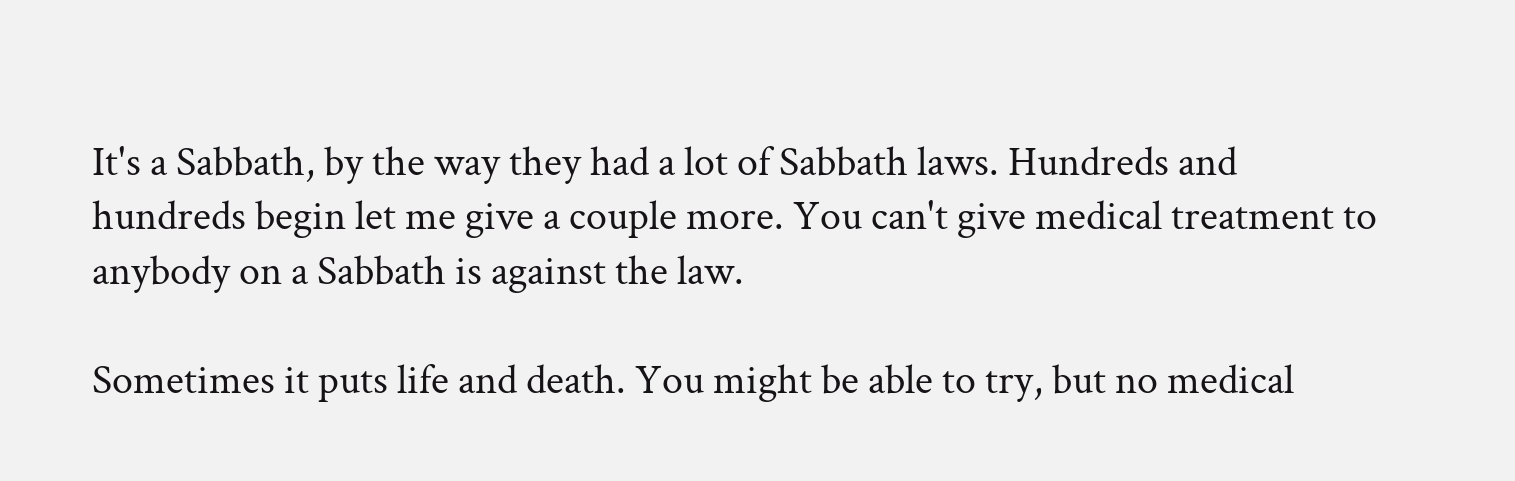It's a Sabbath, by the way they had a lot of Sabbath laws. Hundreds and hundreds begin let me give a couple more. You can't give medical treatment to anybody on a Sabbath is against the law.

Sometimes it puts life and death. You might be able to try, but no medical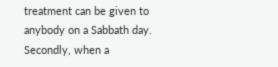treatment can be given to anybody on a Sabbath day. Secondly, when a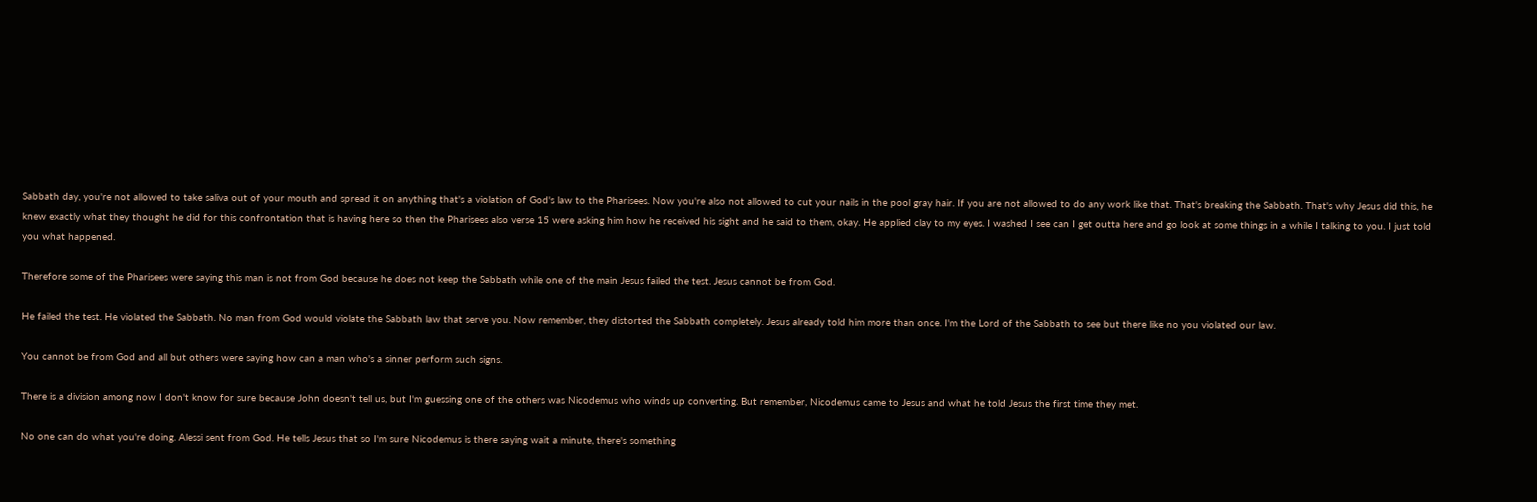Sabbath day, you're not allowed to take saliva out of your mouth and spread it on anything that's a violation of God's law to the Pharisees. Now you're also not allowed to cut your nails in the pool gray hair. If you are not allowed to do any work like that. That's breaking the Sabbath. That's why Jesus did this, he knew exactly what they thought he did for this confrontation that is having here so then the Pharisees also verse 15 were asking him how he received his sight and he said to them, okay. He applied clay to my eyes. I washed I see can I get outta here and go look at some things in a while I talking to you. I just told you what happened.

Therefore some of the Pharisees were saying this man is not from God because he does not keep the Sabbath while one of the main Jesus failed the test. Jesus cannot be from God.

He failed the test. He violated the Sabbath. No man from God would violate the Sabbath law that serve you. Now remember, they distorted the Sabbath completely. Jesus already told him more than once. I'm the Lord of the Sabbath to see but there like no you violated our law.

You cannot be from God and all but others were saying how can a man who's a sinner perform such signs.

There is a division among now I don't know for sure because John doesn't tell us, but I'm guessing one of the others was Nicodemus who winds up converting. But remember, Nicodemus came to Jesus and what he told Jesus the first time they met.

No one can do what you're doing. Alessi sent from God. He tells Jesus that so I'm sure Nicodemus is there saying wait a minute, there's something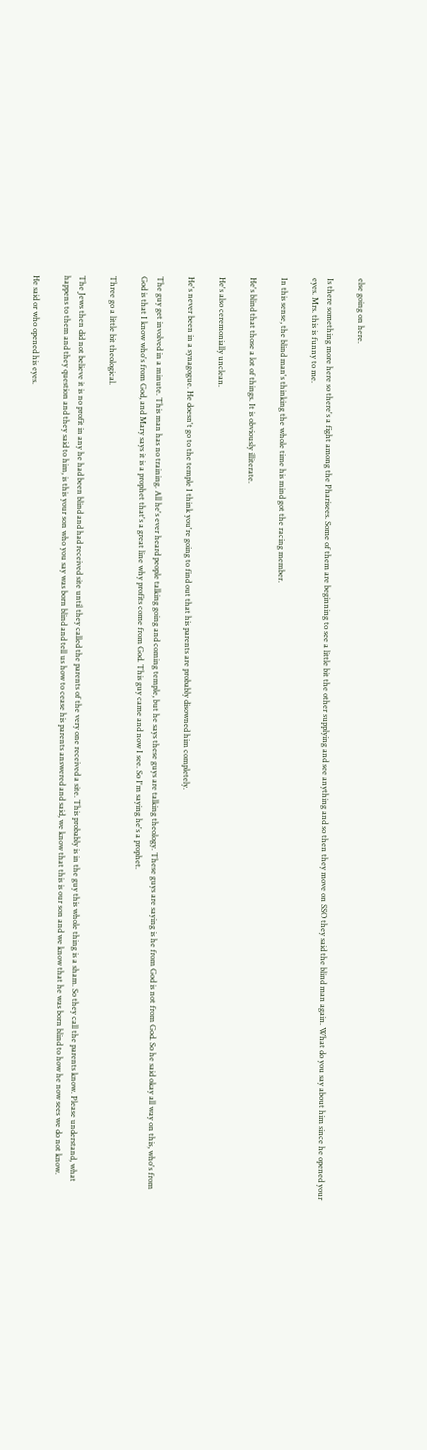else going on here.

Is there something more here so there's a fight among the Pharisees. Some of them are beginning to see a little bit the other supplying and see anything and so then they move on SSO they said the blind man again. What do you say about him since he opened your eyes. Mrs. this is funny to me.

In this sense, the blind man's thinking the whole time his mind got the racing member.

He's blind that those a lot of things. It is obviously illiterate.

He's also ceremonially unclean.

He's never been in a synagogue. He doesn't go to the temple I think you're going to find out that his parents are probably disowned him completely.

The guy get involved in a minute. This man has no training. All he's ever heard people talking going and coming temple, but he says these guys are talking theology. These guys are saying is he from God is not from God. So he said okay all way on this, who's from God is that I know who's from God, and Mary says it is a prophet that's a great line why profits come from God. This guy came and now I see. So I'm saying he's a prophet.

Three go a little bit theological.

The Jews then did not believe it is no profit in any he had been blind and had received site until they called the parents of the very one received a site. This probably is in the guy this whole thing is a sham. So they call the parents know. Please understand, what happens to them and they question and they said to him, is this your son who you say was born blind and tell us how to cease his parents answered and said, we know that this is our son and we know that he was born blind to how he now sees we do not know.

He said or who opened his eyes.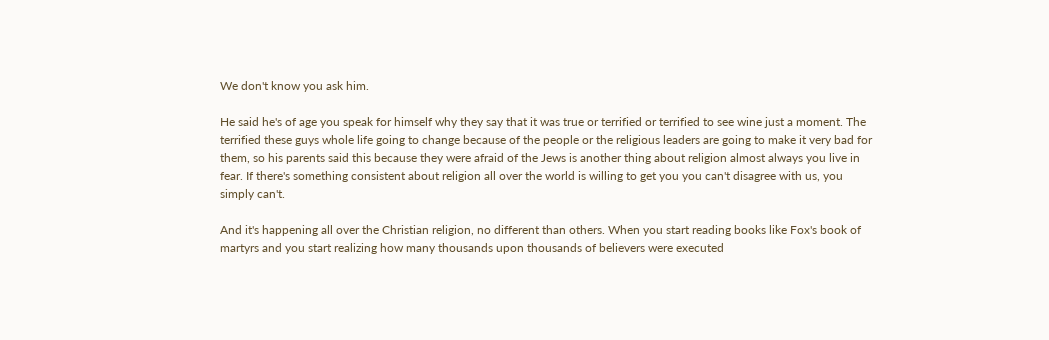We don't know you ask him.

He said he's of age you speak for himself why they say that it was true or terrified or terrified to see wine just a moment. The terrified these guys whole life going to change because of the people or the religious leaders are going to make it very bad for them, so his parents said this because they were afraid of the Jews is another thing about religion almost always you live in fear. If there's something consistent about religion all over the world is willing to get you you can't disagree with us, you simply can't.

And it's happening all over the Christian religion, no different than others. When you start reading books like Fox's book of martyrs and you start realizing how many thousands upon thousands of believers were executed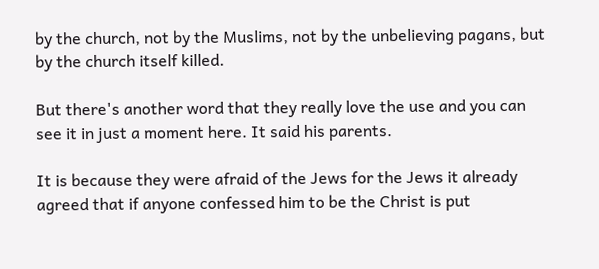by the church, not by the Muslims, not by the unbelieving pagans, but by the church itself killed.

But there's another word that they really love the use and you can see it in just a moment here. It said his parents.

It is because they were afraid of the Jews for the Jews it already agreed that if anyone confessed him to be the Christ is put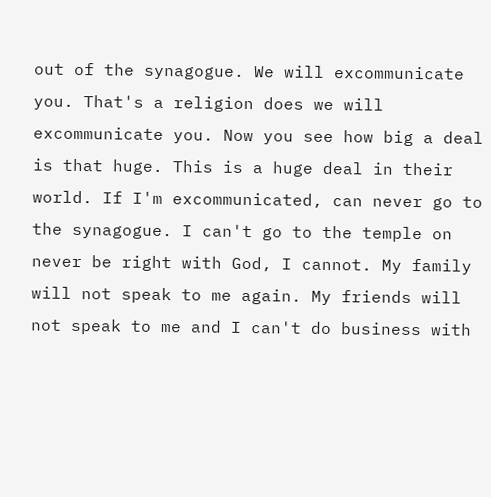out of the synagogue. We will excommunicate you. That's a religion does we will excommunicate you. Now you see how big a deal is that huge. This is a huge deal in their world. If I'm excommunicated, can never go to the synagogue. I can't go to the temple on never be right with God, I cannot. My family will not speak to me again. My friends will not speak to me and I can't do business with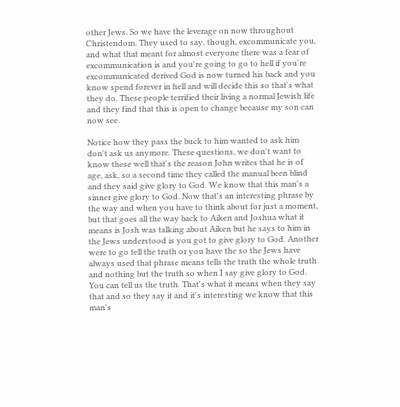other Jews. So we have the leverage on now throughout Christendom. They used to say, though, excommunicate you, and what that meant for almost everyone there was a fear of excommunication is and you're going to go to hell if you're excommunicated derived God is now turned his back and you know spend forever in hell and will decide this so that's what they do. These people terrified their living a normal Jewish life and they find that this is open to change because my son can now see.

Notice how they pass the buck to him wanted to ask him don't ask us anymore. These questions, we don't want to know these well that's the reason John writes that he is of age, ask, so a second time they called the manual been blind and they said give glory to God. We know that this man's a sinner give glory to God. Now that's an interesting phrase by the way and when you have to think about for just a moment, but that goes all the way back to Aiken and Joshua what it means is Josh was talking about Aiken but he says to him in the Jews understood is you got to give glory to God. Another were to go tell the truth or you have the so the Jews have always used that phrase means tells the truth the whole truth and nothing but the truth so when I say give glory to God. You can tell us the truth. That's what it means when they say that and so they say it and it's interesting we know that this man's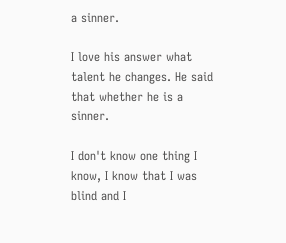a sinner.

I love his answer what talent he changes. He said that whether he is a sinner.

I don't know one thing I know, I know that I was blind and I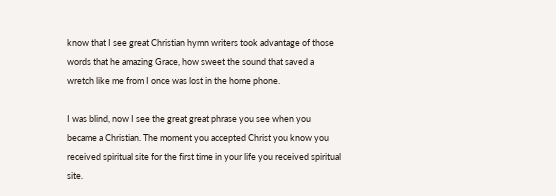know that I see great Christian hymn writers took advantage of those words that he amazing Grace, how sweet the sound that saved a wretch like me from I once was lost in the home phone.

I was blind, now I see the great great phrase you see when you became a Christian. The moment you accepted Christ you know you received spiritual site for the first time in your life you received spiritual site.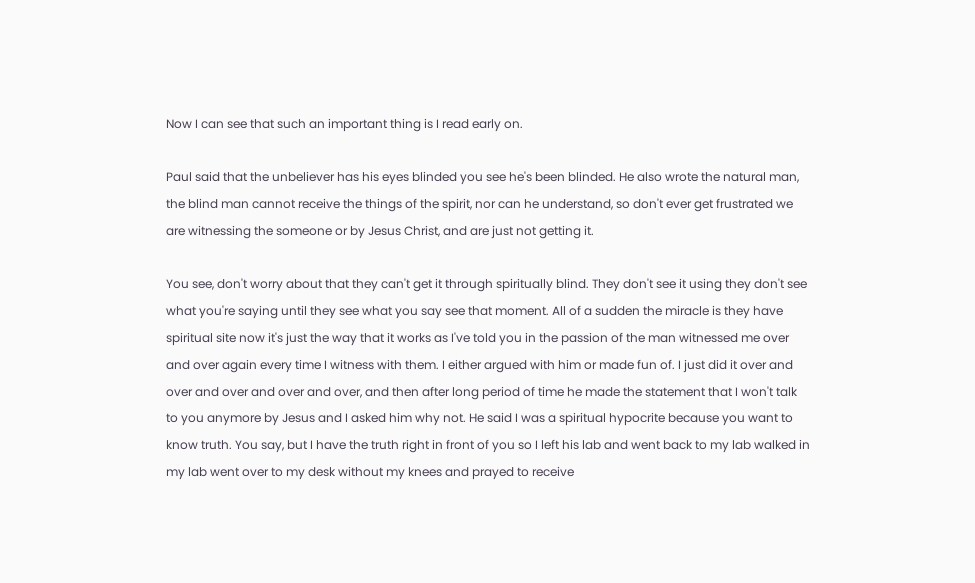Now I can see that such an important thing is I read early on.

Paul said that the unbeliever has his eyes blinded you see he's been blinded. He also wrote the natural man, the blind man cannot receive the things of the spirit, nor can he understand, so don't ever get frustrated we are witnessing the someone or by Jesus Christ, and are just not getting it.

You see, don't worry about that they can't get it through spiritually blind. They don't see it using they don't see what you're saying until they see what you say see that moment. All of a sudden the miracle is they have spiritual site now it's just the way that it works as I've told you in the passion of the man witnessed me over and over again every time I witness with them. I either argued with him or made fun of. I just did it over and over and over and over and over, and then after long period of time he made the statement that I won't talk to you anymore by Jesus and I asked him why not. He said I was a spiritual hypocrite because you want to know truth. You say, but I have the truth right in front of you so I left his lab and went back to my lab walked in my lab went over to my desk without my knees and prayed to receive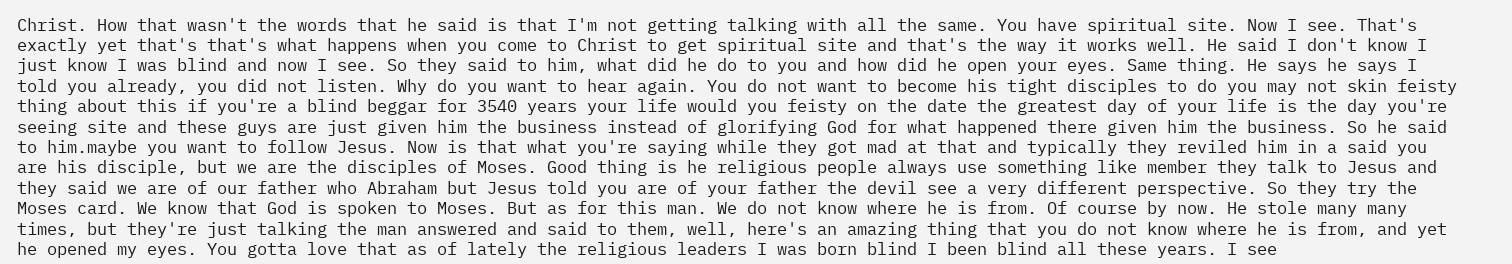Christ. How that wasn't the words that he said is that I'm not getting talking with all the same. You have spiritual site. Now I see. That's exactly yet that's that's what happens when you come to Christ to get spiritual site and that's the way it works well. He said I don't know I just know I was blind and now I see. So they said to him, what did he do to you and how did he open your eyes. Same thing. He says he says I told you already, you did not listen. Why do you want to hear again. You do not want to become his tight disciples to do you may not skin feisty thing about this if you're a blind beggar for 3540 years your life would you feisty on the date the greatest day of your life is the day you're seeing site and these guys are just given him the business instead of glorifying God for what happened there given him the business. So he said to him.maybe you want to follow Jesus. Now is that what you're saying while they got mad at that and typically they reviled him in a said you are his disciple, but we are the disciples of Moses. Good thing is he religious people always use something like member they talk to Jesus and they said we are of our father who Abraham but Jesus told you are of your father the devil see a very different perspective. So they try the Moses card. We know that God is spoken to Moses. But as for this man. We do not know where he is from. Of course by now. He stole many many times, but they're just talking the man answered and said to them, well, here's an amazing thing that you do not know where he is from, and yet he opened my eyes. You gotta love that as of lately the religious leaders I was born blind I been blind all these years. I see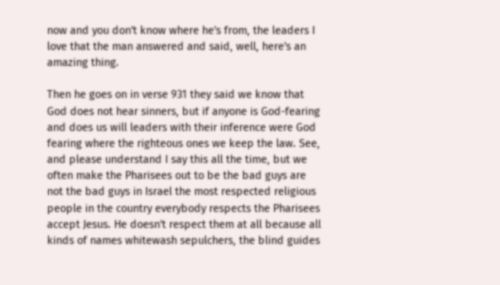now and you don't know where he's from, the leaders I love that the man answered and said, well, here's an amazing thing.

Then he goes on in verse 931 they said we know that God does not hear sinners, but if anyone is God-fearing and does us will leaders with their inference were God fearing where the righteous ones we keep the law. See, and please understand I say this all the time, but we often make the Pharisees out to be the bad guys are not the bad guys in Israel the most respected religious people in the country everybody respects the Pharisees accept Jesus. He doesn't respect them at all because all kinds of names whitewash sepulchers, the blind guides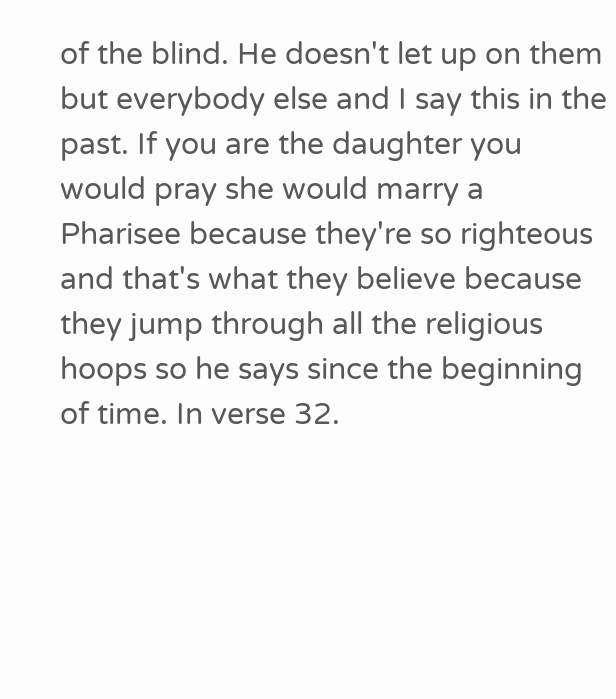of the blind. He doesn't let up on them but everybody else and I say this in the past. If you are the daughter you would pray she would marry a Pharisee because they're so righteous and that's what they believe because they jump through all the religious hoops so he says since the beginning of time. In verse 32.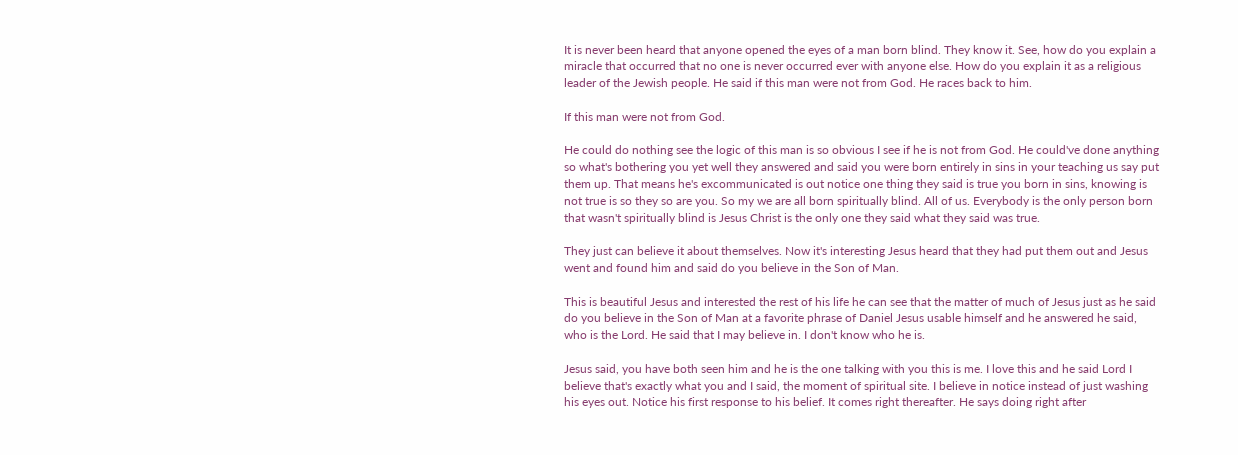It is never been heard that anyone opened the eyes of a man born blind. They know it. See, how do you explain a miracle that occurred that no one is never occurred ever with anyone else. How do you explain it as a religious leader of the Jewish people. He said if this man were not from God. He races back to him.

If this man were not from God.

He could do nothing see the logic of this man is so obvious I see if he is not from God. He could've done anything so what's bothering you yet well they answered and said you were born entirely in sins in your teaching us say put them up. That means he's excommunicated is out notice one thing they said is true you born in sins, knowing is not true is so they so are you. So my we are all born spiritually blind. All of us. Everybody is the only person born that wasn't spiritually blind is Jesus Christ is the only one they said what they said was true.

They just can believe it about themselves. Now it's interesting Jesus heard that they had put them out and Jesus went and found him and said do you believe in the Son of Man.

This is beautiful Jesus and interested the rest of his life he can see that the matter of much of Jesus just as he said do you believe in the Son of Man at a favorite phrase of Daniel Jesus usable himself and he answered he said, who is the Lord. He said that I may believe in. I don't know who he is.

Jesus said, you have both seen him and he is the one talking with you this is me. I love this and he said Lord I believe that's exactly what you and I said, the moment of spiritual site. I believe in notice instead of just washing his eyes out. Notice his first response to his belief. It comes right thereafter. He says doing right after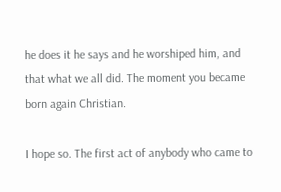he does it he says and he worshiped him, and that what we all did. The moment you became born again Christian.

I hope so. The first act of anybody who came to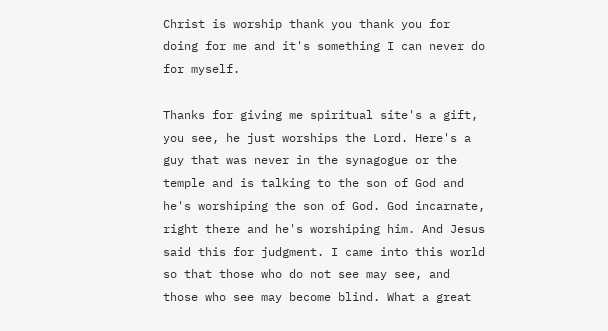Christ is worship thank you thank you for doing for me and it's something I can never do for myself.

Thanks for giving me spiritual site's a gift, you see, he just worships the Lord. Here's a guy that was never in the synagogue or the temple and is talking to the son of God and he's worshiping the son of God. God incarnate, right there and he's worshiping him. And Jesus said this for judgment. I came into this world so that those who do not see may see, and those who see may become blind. What a great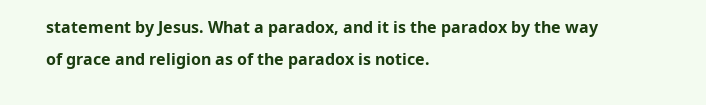statement by Jesus. What a paradox, and it is the paradox by the way of grace and religion as of the paradox is notice.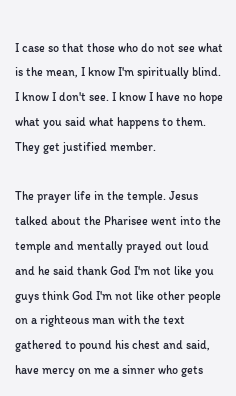I case so that those who do not see what is the mean, I know I'm spiritually blind. I know I don't see. I know I have no hope what you said what happens to them. They get justified member.

The prayer life in the temple. Jesus talked about the Pharisee went into the temple and mentally prayed out loud and he said thank God I'm not like you guys think God I'm not like other people on a righteous man with the text gathered to pound his chest and said, have mercy on me a sinner who gets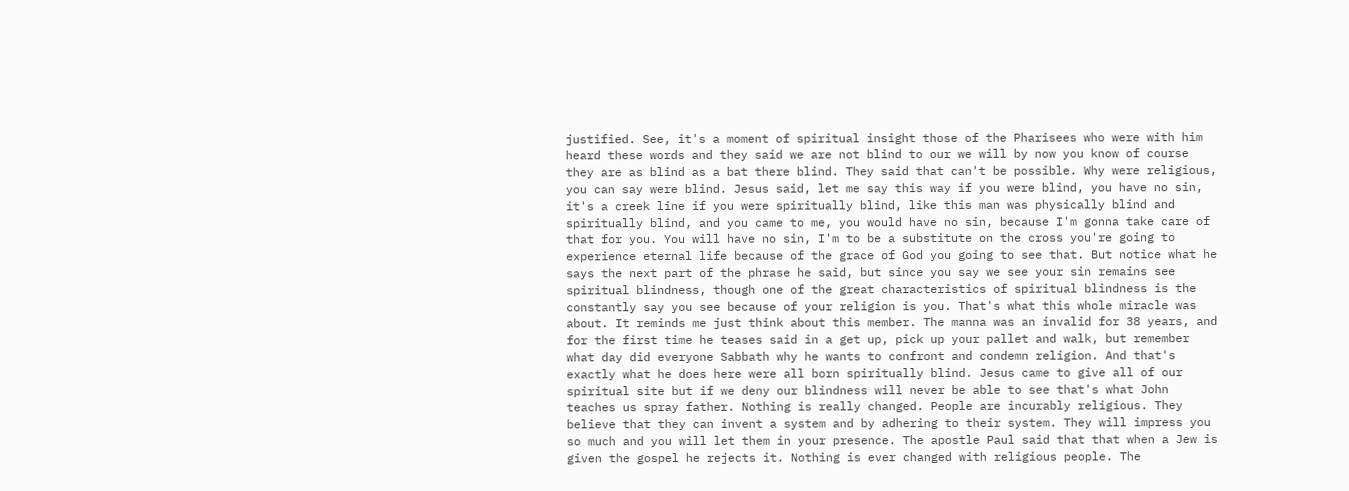justified. See, it's a moment of spiritual insight those of the Pharisees who were with him heard these words and they said we are not blind to our we will by now you know of course they are as blind as a bat there blind. They said that can't be possible. Why were religious, you can say were blind. Jesus said, let me say this way if you were blind, you have no sin, it's a creek line if you were spiritually blind, like this man was physically blind and spiritually blind, and you came to me, you would have no sin, because I'm gonna take care of that for you. You will have no sin, I'm to be a substitute on the cross you're going to experience eternal life because of the grace of God you going to see that. But notice what he says the next part of the phrase he said, but since you say we see your sin remains see spiritual blindness, though one of the great characteristics of spiritual blindness is the constantly say you see because of your religion is you. That's what this whole miracle was about. It reminds me just think about this member. The manna was an invalid for 38 years, and for the first time he teases said in a get up, pick up your pallet and walk, but remember what day did everyone Sabbath why he wants to confront and condemn religion. And that's exactly what he does here were all born spiritually blind. Jesus came to give all of our spiritual site but if we deny our blindness will never be able to see that's what John teaches us spray father. Nothing is really changed. People are incurably religious. They believe that they can invent a system and by adhering to their system. They will impress you so much and you will let them in your presence. The apostle Paul said that that when a Jew is given the gospel he rejects it. Nothing is ever changed with religious people. The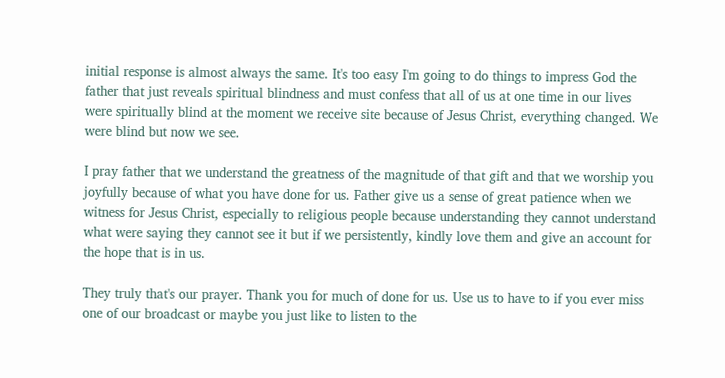initial response is almost always the same. It's too easy I'm going to do things to impress God the father that just reveals spiritual blindness and must confess that all of us at one time in our lives were spiritually blind at the moment we receive site because of Jesus Christ, everything changed. We were blind but now we see.

I pray father that we understand the greatness of the magnitude of that gift and that we worship you joyfully because of what you have done for us. Father give us a sense of great patience when we witness for Jesus Christ, especially to religious people because understanding they cannot understand what were saying they cannot see it but if we persistently, kindly love them and give an account for the hope that is in us.

They truly that's our prayer. Thank you for much of done for us. Use us to have to if you ever miss one of our broadcast or maybe you just like to listen to the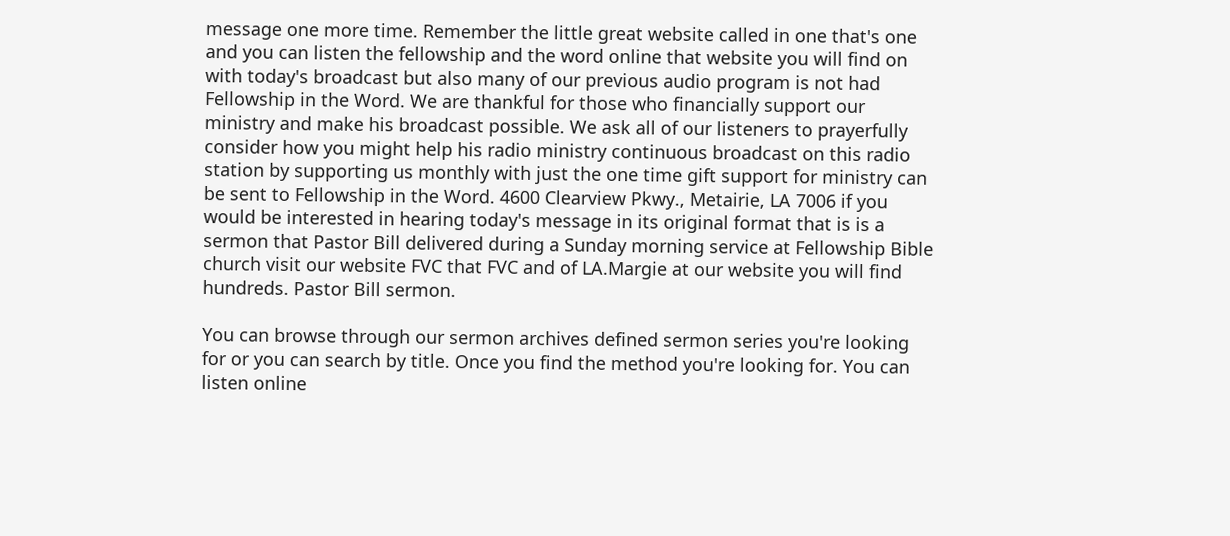message one more time. Remember the little great website called in one that's one and you can listen the fellowship and the word online that website you will find on with today's broadcast but also many of our previous audio program is not had Fellowship in the Word. We are thankful for those who financially support our ministry and make his broadcast possible. We ask all of our listeners to prayerfully consider how you might help his radio ministry continuous broadcast on this radio station by supporting us monthly with just the one time gift support for ministry can be sent to Fellowship in the Word. 4600 Clearview Pkwy., Metairie, LA 7006 if you would be interested in hearing today's message in its original format that is is a sermon that Pastor Bill delivered during a Sunday morning service at Fellowship Bible church visit our website FVC that FVC and of LA.Margie at our website you will find hundreds. Pastor Bill sermon.

You can browse through our sermon archives defined sermon series you're looking for or you can search by title. Once you find the method you're looking for. You can listen online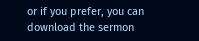or if you prefer, you can download the sermon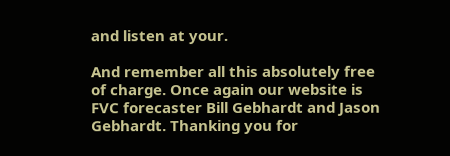and listen at your.

And remember all this absolutely free of charge. Once again our website is FVC forecaster Bill Gebhardt and Jason Gebhardt. Thanking you for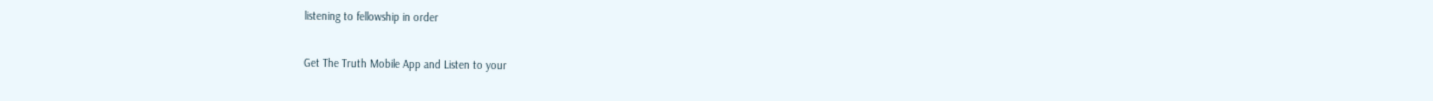listening to fellowship in order

Get The Truth Mobile App and Listen to your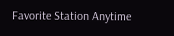Favorite Station Anytime